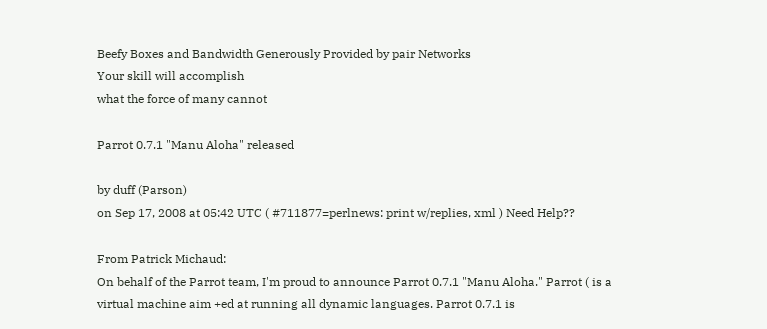Beefy Boxes and Bandwidth Generously Provided by pair Networks
Your skill will accomplish
what the force of many cannot

Parrot 0.7.1 "Manu Aloha" released

by duff (Parson)
on Sep 17, 2008 at 05:42 UTC ( #711877=perlnews: print w/replies, xml ) Need Help??

From Patrick Michaud:
On behalf of the Parrot team, I'm proud to announce Parrot 0.7.1 "Manu Aloha." Parrot ( is a virtual machine aim +ed at running all dynamic languages. Parrot 0.7.1 is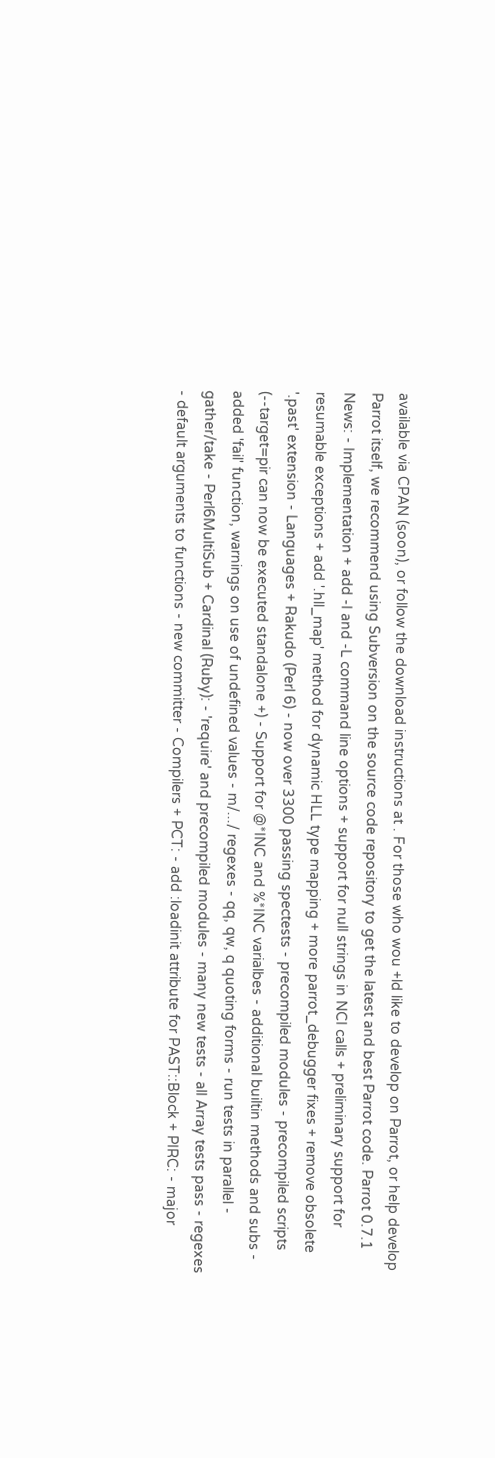available via CPAN (soon), or follow the download instructions at . For those who wou +ld like to develop on Parrot, or help develop Parrot itself, we recommend using Subversion on the source code repository to get the latest and best Parrot code. Parrot 0.7.1 News: - Implementation + add -I and -L command line options + support for null strings in NCI calls + preliminary support for resumable exceptions + add '.hll_map' method for dynamic HLL type mapping + more parrot_debugger fixes + remove obsolete '.past' extension - Languages + Rakudo (Perl 6) - now over 3300 passing spectests - precompiled modules - precompiled scripts (--target=pir can now be executed standalone +) - Support for @*INC and %*INC varialbes - additional builtin methods and subs - added 'fail' function, warnings on use of undefined values - m/.../ regexes - qq, qw, q quoting forms - run tests in parallel - gather/take - Perl6MultiSub + Cardinal (Ruby): - 'require' and precompiled modules - many new tests - all Array tests pass - regexes - default arguments to functions - new committer - Compilers + PCT: - add :loadinit attribute for PAST::Block + PIRC: - major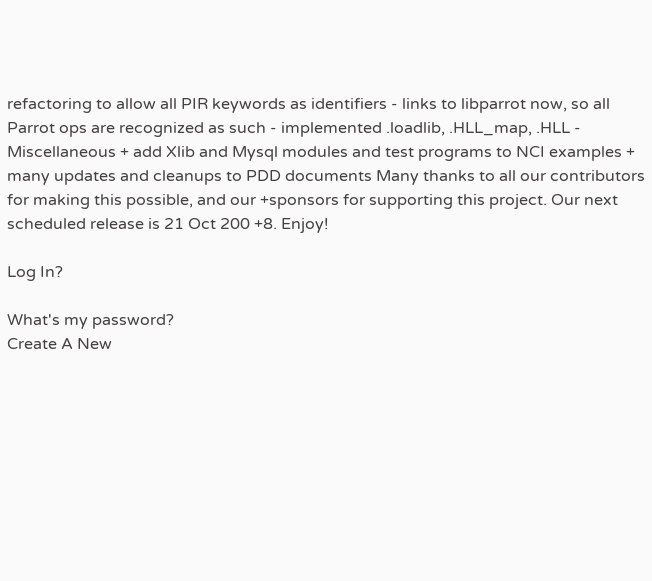refactoring to allow all PIR keywords as identifiers - links to libparrot now, so all Parrot ops are recognized as such - implemented .loadlib, .HLL_map, .HLL - Miscellaneous + add Xlib and Mysql modules and test programs to NCI examples + many updates and cleanups to PDD documents Many thanks to all our contributors for making this possible, and our +sponsors for supporting this project. Our next scheduled release is 21 Oct 200 +8. Enjoy!

Log In?

What's my password?
Create A New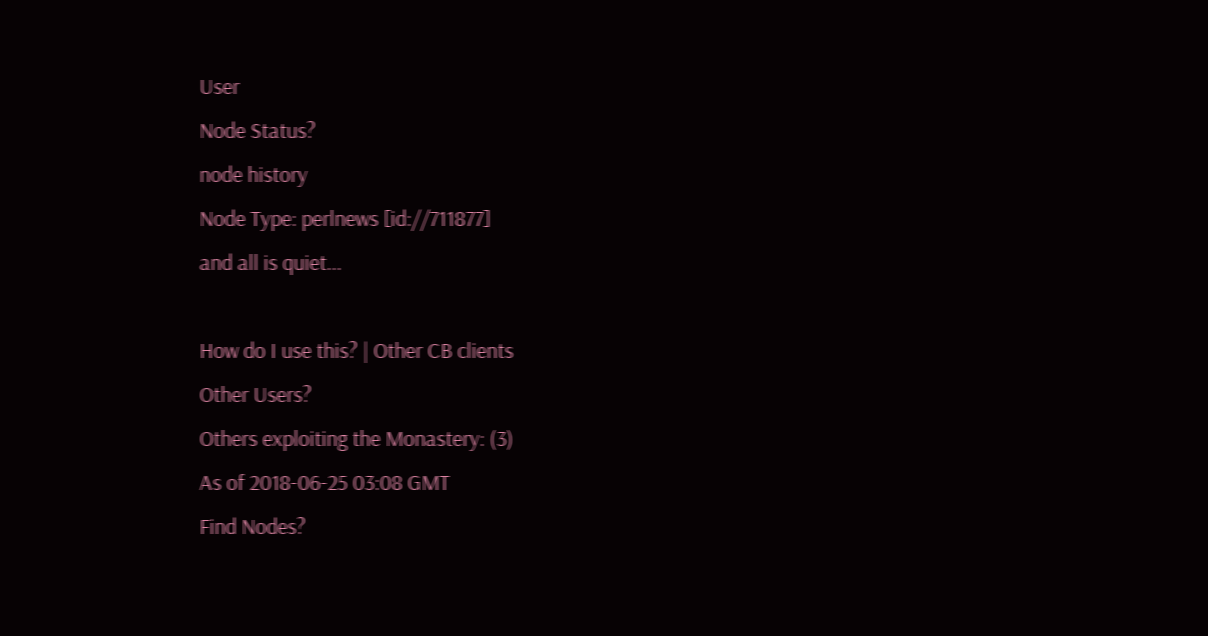User
Node Status?
node history
Node Type: perlnews [id://711877]
and all is quiet...

How do I use this? | Other CB clients
Other Users?
Others exploiting the Monastery: (3)
As of 2018-06-25 03:08 GMT
Find Nodes?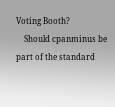Voting Booth?
    Should cpanminus be part of the standard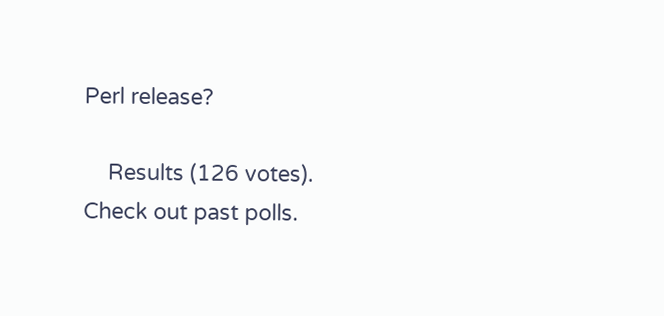Perl release?

    Results (126 votes). Check out past polls.